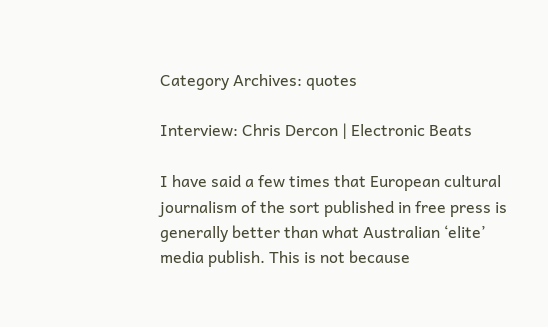Category Archives: quotes

Interview: Chris Dercon | Electronic Beats

I have said a few times that European cultural journalism of the sort published in free press is generally better than what Australian ‘elite’ media publish. This is not because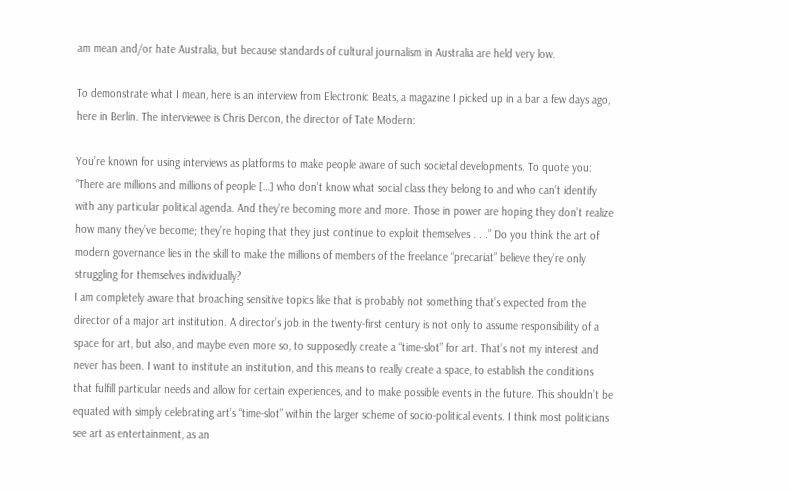am mean and/or hate Australia, but because standards of cultural journalism in Australia are held very low.

To demonstrate what I mean, here is an interview from Electronic Beats, a magazine I picked up in a bar a few days ago, here in Berlin. The interviewee is Chris Dercon, the director of Tate Modern:

You’re known for using interviews as platforms to make people aware of such societal developments. To quote you: “There are millions and millions of people […] who don’t know what social class they belong to and who can’t identify with any particular political agenda. And they’re becoming more and more. Those in power are hoping they don’t realize how many they’ve become; they’re hoping that they just continue to exploit themselves . . .” Do you think the art of modern governance lies in the skill to make the millions of members of the freelance “precariat” believe they’re only struggling for themselves individually?
I am completely aware that broaching sensitive topics like that is probably not something that’s expected from the director of a major art institution. A director’s job in the twenty-first century is not only to assume responsibility of a space for art, but also, and maybe even more so, to supposedly create a “time-slot” for art. That’s not my interest and never has been. I want to institute an institution, and this means to really create a space, to establish the conditions that fulfill particular needs and allow for certain experiences, and to make possible events in the future. This shouldn’t be equated with simply celebrating art’s “time-slot” within the larger scheme of socio-political events. I think most politicians see art as entertainment, as an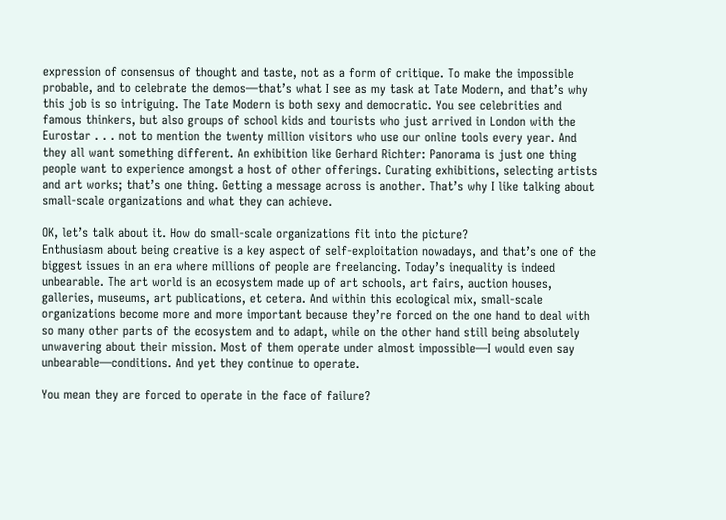expression of consensus of thought and taste, not as a form of critique. To make the impossible probable, and to celebrate the demos—that’s what I see as my task at Tate Modern, and that’s why this job is so intriguing. The Tate Modern is both sexy and democratic. You see celebrities and famous thinkers, but also groups of school kids and tourists who just arrived in London with the Eurostar . . . not to mention the twenty million visitors who use our online tools every year. And they all want something different. An exhibition like Gerhard Richter: Panorama is just one thing people want to experience amongst a host of other offerings. Curating exhibitions, selecting artists and art works; that’s one thing. Getting a message across is another. That’s why I like talking about small-scale organizations and what they can achieve.

OK, let’s talk about it. How do small-scale organizations fit into the picture?
Enthusiasm about being creative is a key aspect of self-exploitation nowadays, and that’s one of the biggest issues in an era where millions of people are freelancing. Today’s inequality is indeed unbearable. The art world is an ecosystem made up of art schools, art fairs, auction houses, galleries, museums, art publications, et cetera. And within this ecological mix, small-scale organizations become more and more important because they’re forced on the one hand to deal with so many other parts of the ecosystem and to adapt, while on the other hand still being absolutely unwavering about their mission. Most of them operate under almost impossible—I would even say unbearable—conditions. And yet they continue to operate.

You mean they are forced to operate in the face of failure?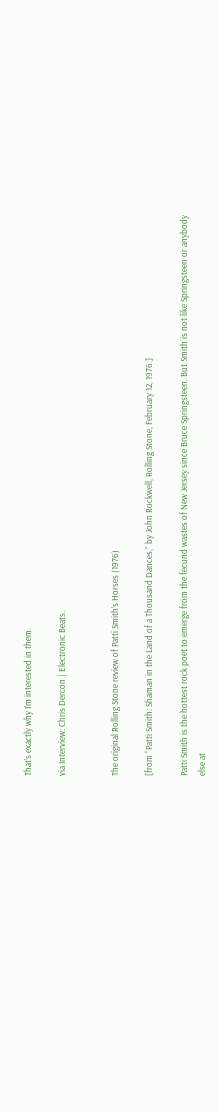That’s exactly why I’m interested in them.

via Interview: Chris Dercon | Electronic Beats.


The original Rolling Stone review of Patti Smith’s Horses (1976)

[from “Patti Smith: Shaman in the Land of a Thousand Dances,” by John Rockwell, Rolling Stone, February 12, 1976.]

Patti Smith is the hottest rock poet to emerge from the fecund wastes of New Jersey since Bruce Springsteen. But Smith is not like Springsteen or anybody else at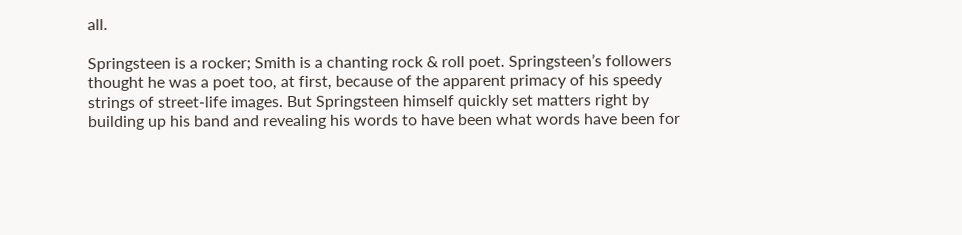all.

Springsteen is a rocker; Smith is a chanting rock & roll poet. Springsteen’s followers thought he was a poet too, at first, because of the apparent primacy of his speedy strings of street-life images. But Springsteen himself quickly set matters right by building up his band and revealing his words to have been what words have been for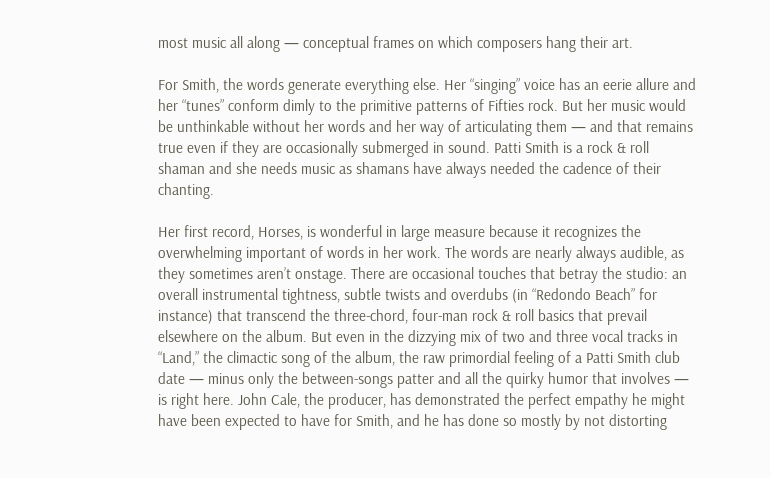most music all along — conceptual frames on which composers hang their art.

For Smith, the words generate everything else. Her “singing” voice has an eerie allure and her “tunes” conform dimly to the primitive patterns of Fifties rock. But her music would be unthinkable without her words and her way of articulating them — and that remains true even if they are occasionally submerged in sound. Patti Smith is a rock & roll shaman and she needs music as shamans have always needed the cadence of their chanting.

Her first record, Horses, is wonderful in large measure because it recognizes the overwhelming important of words in her work. The words are nearly always audible, as they sometimes aren’t onstage. There are occasional touches that betray the studio: an overall instrumental tightness, subtle twists and overdubs (in “Redondo Beach” for instance) that transcend the three-chord, four-man rock & roll basics that prevail elsewhere on the album. But even in the dizzying mix of two and three vocal tracks in “Land,” the climactic song of the album, the raw primordial feeling of a Patti Smith club date — minus only the between-songs patter and all the quirky humor that involves — is right here. John Cale, the producer, has demonstrated the perfect empathy he might have been expected to have for Smith, and he has done so mostly by not distorting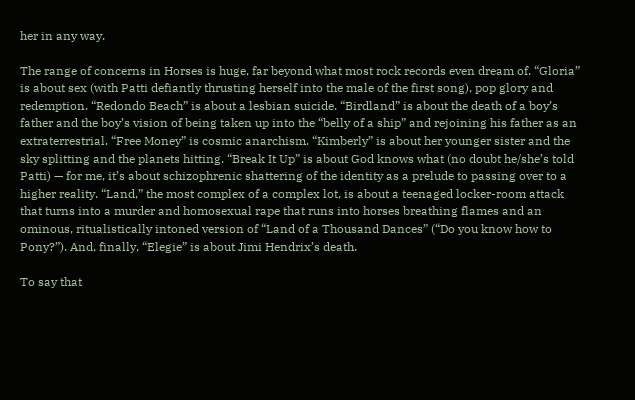her in any way.

The range of concerns in Horses is huge, far beyond what most rock records even dream of. “Gloria” is about sex (with Patti defiantly thrusting herself into the male of the first song), pop glory and redemption. “Redondo Beach” is about a lesbian suicide. “Birdland” is about the death of a boy’s father and the boy’s vision of being taken up into the “belly of a ship” and rejoining his father as an extraterrestrial. “Free Money” is cosmic anarchism. “Kimberly” is about her younger sister and the sky splitting and the planets hitting. “Break It Up” is about God knows what (no doubt he/she’s told Patti) — for me, it’s about schizophrenic shattering of the identity as a prelude to passing over to a higher reality. “Land,” the most complex of a complex lot, is about a teenaged locker-room attack that turns into a murder and homosexual rape that runs into horses breathing flames and an ominous, ritualistically intoned version of “Land of a Thousand Dances” (“Do you know how to Pony?”). And, finally, “Elegie” is about Jimi Hendrix’s death.

To say that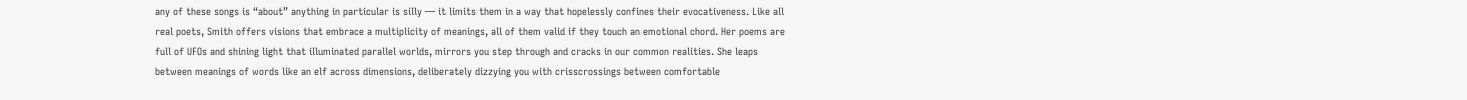any of these songs is “about” anything in particular is silly — it limits them in a way that hopelessly confines their evocativeness. Like all real poets, Smith offers visions that embrace a multiplicity of meanings, all of them valid if they touch an emotional chord. Her poems are full of UFOs and shining light that illuminated parallel worlds, mirrors you step through and cracks in our common realities. She leaps between meanings of words like an elf across dimensions, deliberately dizzying you with crisscrossings between comfortable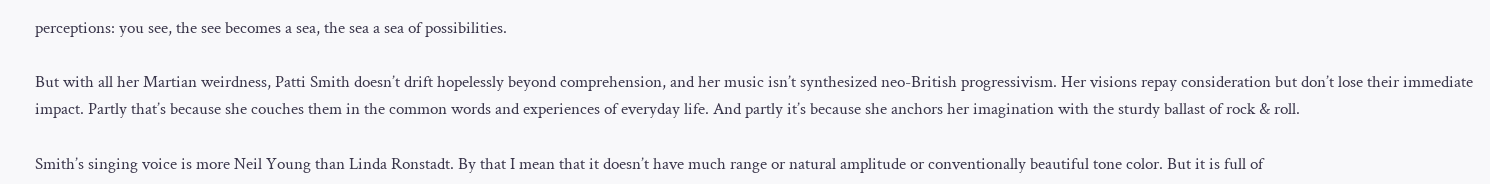perceptions: you see, the see becomes a sea, the sea a sea of possibilities.

But with all her Martian weirdness, Patti Smith doesn’t drift hopelessly beyond comprehension, and her music isn’t synthesized neo-British progressivism. Her visions repay consideration but don’t lose their immediate impact. Partly that’s because she couches them in the common words and experiences of everyday life. And partly it’s because she anchors her imagination with the sturdy ballast of rock & roll.

Smith’s singing voice is more Neil Young than Linda Ronstadt. By that I mean that it doesn’t have much range or natural amplitude or conventionally beautiful tone color. But it is full of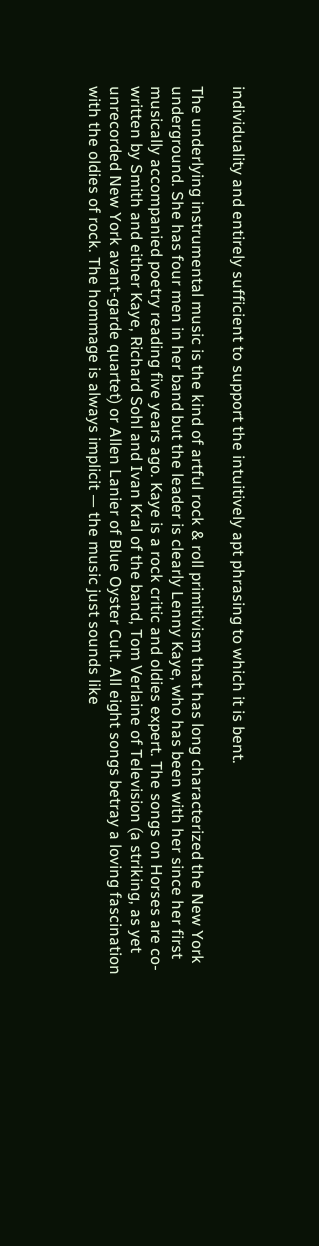individuality and entirely sufficient to support the intuitively apt phrasing to which it is bent.

The underlying instrumental music is the kind of artful rock & roll primitivism that has long characterized the New York underground. She has four men in her band but the leader is clearly Lenny Kaye, who has been with her since her first musically accompanied poetry reading five years ago. Kaye is a rock critic and oldies expert. The songs on Horses are co-written by Smith and either Kaye, Richard Sohl and Ivan Kral of the band, Tom Verlaine of Television (a striking, as yet unrecorded New York avant-garde quartet) or Allen Lanier of Blue Oyster Cult. All eight songs betray a loving fascination with the oldies of rock. The hommage is always implicit — the music just sounds like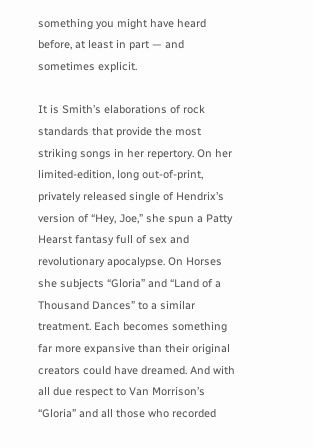something you might have heard before, at least in part — and sometimes explicit.

It is Smith’s elaborations of rock standards that provide the most striking songs in her repertory. On her limited-edition, long out-of-print, privately released single of Hendrix’s version of “Hey, Joe,” she spun a Patty Hearst fantasy full of sex and revolutionary apocalypse. On Horses she subjects “Gloria” and “Land of a Thousand Dances” to a similar treatment. Each becomes something far more expansive than their original creators could have dreamed. And with all due respect to Van Morrison’s “Gloria” and all those who recorded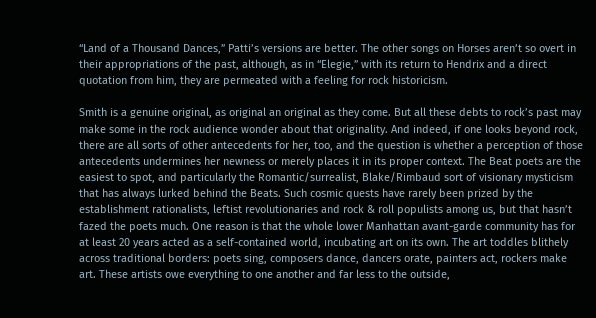“Land of a Thousand Dances,” Patti’s versions are better. The other songs on Horses aren’t so overt in their appropriations of the past, although, as in “Elegie,” with its return to Hendrix and a direct quotation from him, they are permeated with a feeling for rock historicism.

Smith is a genuine original, as original an original as they come. But all these debts to rock’s past may make some in the rock audience wonder about that originality. And indeed, if one looks beyond rock, there are all sorts of other antecedents for her, too, and the question is whether a perception of those antecedents undermines her newness or merely places it in its proper context. The Beat poets are the easiest to spot, and particularly the Romantic/surrealist, Blake/Rimbaud sort of visionary mysticism that has always lurked behind the Beats. Such cosmic quests have rarely been prized by the establishment rationalists, leftist revolutionaries and rock & roll populists among us, but that hasn’t fazed the poets much. One reason is that the whole lower Manhattan avant-garde community has for at least 20 years acted as a self-contained world, incubating art on its own. The art toddles blithely across traditional borders: poets sing, composers dance, dancers orate, painters act, rockers make art. These artists owe everything to one another and far less to the outside,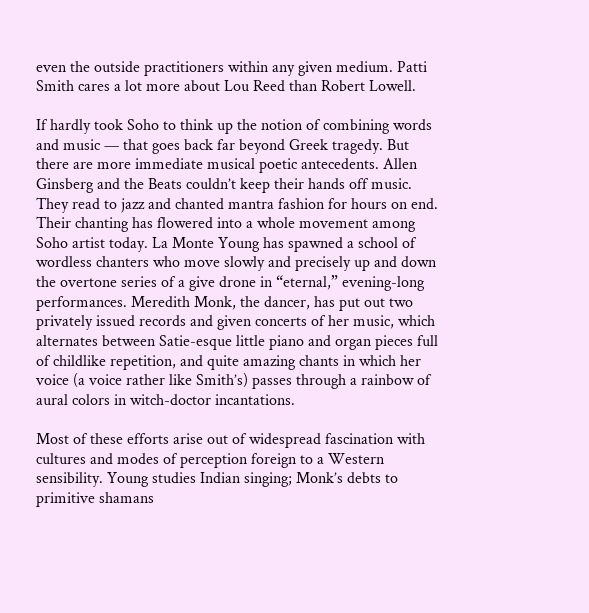even the outside practitioners within any given medium. Patti Smith cares a lot more about Lou Reed than Robert Lowell.

If hardly took Soho to think up the notion of combining words and music — that goes back far beyond Greek tragedy. But there are more immediate musical poetic antecedents. Allen Ginsberg and the Beats couldn’t keep their hands off music. They read to jazz and chanted mantra fashion for hours on end. Their chanting has flowered into a whole movement among Soho artist today. La Monte Young has spawned a school of wordless chanters who move slowly and precisely up and down the overtone series of a give drone in “eternal,” evening-long performances. Meredith Monk, the dancer, has put out two privately issued records and given concerts of her music, which alternates between Satie-esque little piano and organ pieces full of childlike repetition, and quite amazing chants in which her voice (a voice rather like Smith’s) passes through a rainbow of aural colors in witch-doctor incantations.

Most of these efforts arise out of widespread fascination with cultures and modes of perception foreign to a Western sensibility. Young studies Indian singing; Monk’s debts to primitive shamans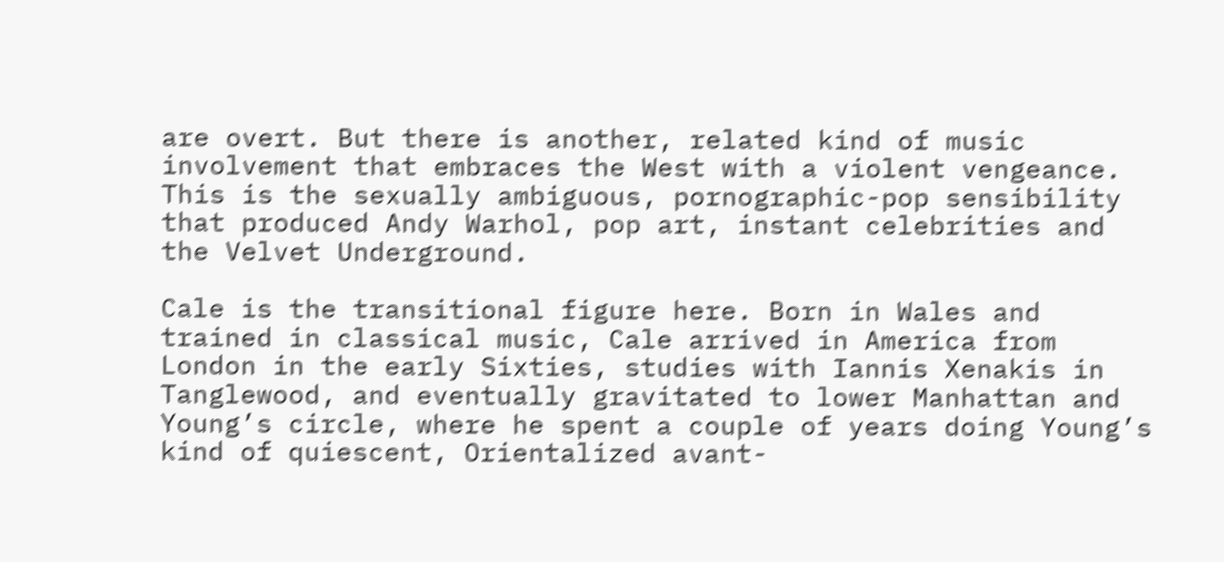are overt. But there is another, related kind of music involvement that embraces the West with a violent vengeance. This is the sexually ambiguous, pornographic-pop sensibility that produced Andy Warhol, pop art, instant celebrities and the Velvet Underground.

Cale is the transitional figure here. Born in Wales and trained in classical music, Cale arrived in America from London in the early Sixties, studies with Iannis Xenakis in Tanglewood, and eventually gravitated to lower Manhattan and Young’s circle, where he spent a couple of years doing Young’s kind of quiescent, Orientalized avant-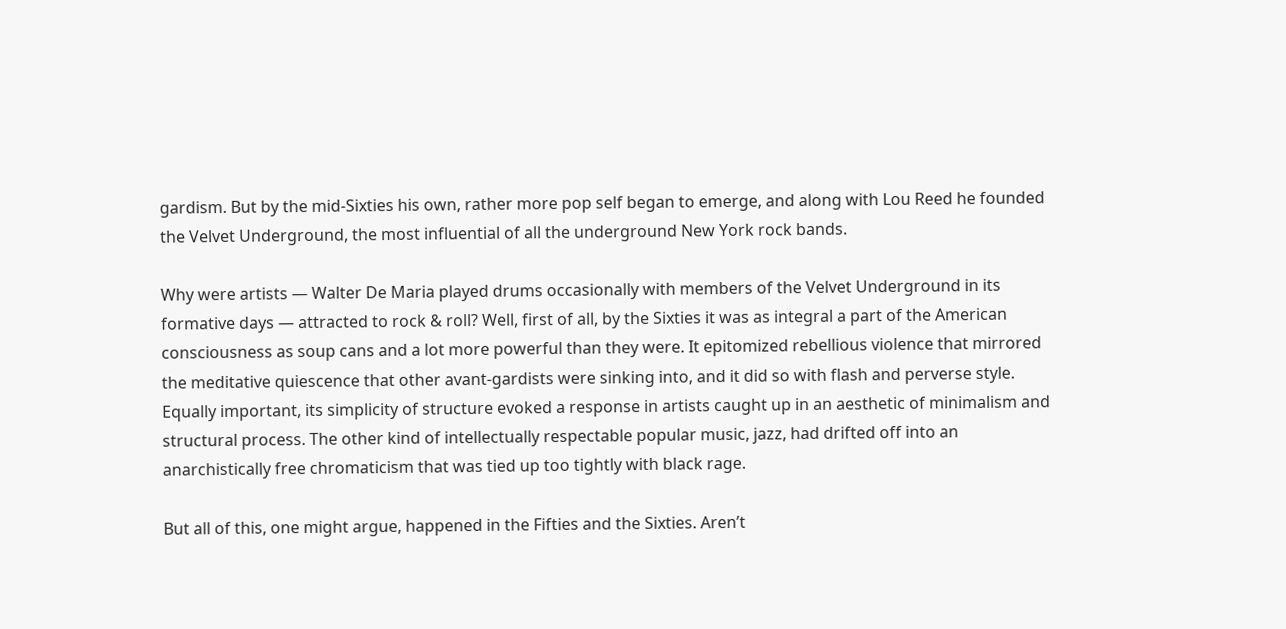gardism. But by the mid-Sixties his own, rather more pop self began to emerge, and along with Lou Reed he founded the Velvet Underground, the most influential of all the underground New York rock bands.

Why were artists — Walter De Maria played drums occasionally with members of the Velvet Underground in its formative days — attracted to rock & roll? Well, first of all, by the Sixties it was as integral a part of the American consciousness as soup cans and a lot more powerful than they were. It epitomized rebellious violence that mirrored the meditative quiescence that other avant-gardists were sinking into, and it did so with flash and perverse style. Equally important, its simplicity of structure evoked a response in artists caught up in an aesthetic of minimalism and structural process. The other kind of intellectually respectable popular music, jazz, had drifted off into an anarchistically free chromaticism that was tied up too tightly with black rage.

But all of this, one might argue, happened in the Fifties and the Sixties. Aren’t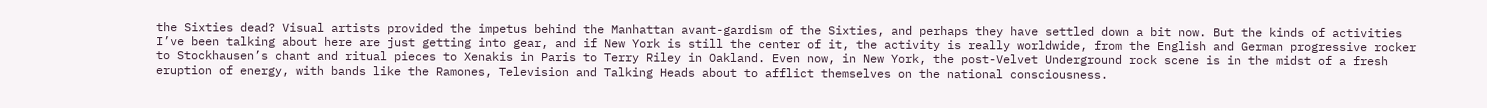the Sixties dead? Visual artists provided the impetus behind the Manhattan avant-gardism of the Sixties, and perhaps they have settled down a bit now. But the kinds of activities I’ve been talking about here are just getting into gear, and if New York is still the center of it, the activity is really worldwide, from the English and German progressive rocker to Stockhausen’s chant and ritual pieces to Xenakis in Paris to Terry Riley in Oakland. Even now, in New York, the post-Velvet Underground rock scene is in the midst of a fresh eruption of energy, with bands like the Ramones, Television and Talking Heads about to afflict themselves on the national consciousness.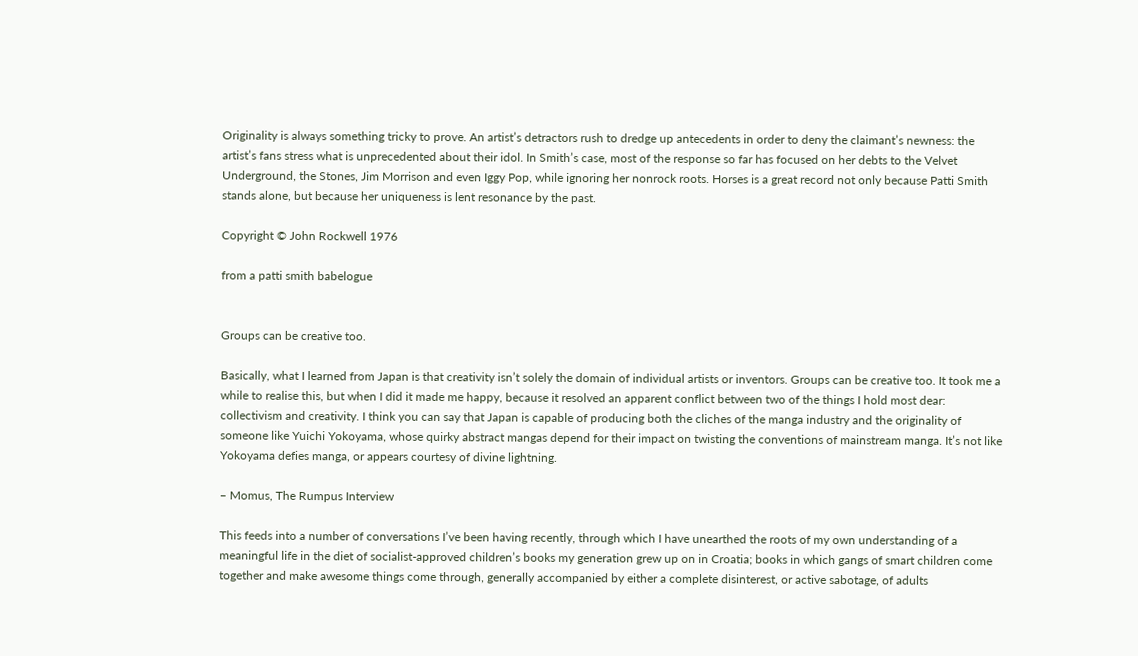Originality is always something tricky to prove. An artist’s detractors rush to dredge up antecedents in order to deny the claimant’s newness: the artist’s fans stress what is unprecedented about their idol. In Smith’s case, most of the response so far has focused on her debts to the Velvet Underground, the Stones, Jim Morrison and even Iggy Pop, while ignoring her nonrock roots. Horses is a great record not only because Patti Smith stands alone, but because her uniqueness is lent resonance by the past.

Copyright © John Rockwell 1976

from a patti smith babelogue


Groups can be creative too.

Basically, what I learned from Japan is that creativity isn’t solely the domain of individual artists or inventors. Groups can be creative too. It took me a while to realise this, but when I did it made me happy, because it resolved an apparent conflict between two of the things I hold most dear: collectivism and creativity. I think you can say that Japan is capable of producing both the cliches of the manga industry and the originality of someone like Yuichi Yokoyama, whose quirky abstract mangas depend for their impact on twisting the conventions of mainstream manga. It’s not like Yokoyama defies manga, or appears courtesy of divine lightning.

– Momus, The Rumpus Interview

This feeds into a number of conversations I’ve been having recently, through which I have unearthed the roots of my own understanding of a meaningful life in the diet of socialist-approved children’s books my generation grew up on in Croatia; books in which gangs of smart children come together and make awesome things come through, generally accompanied by either a complete disinterest, or active sabotage, of adults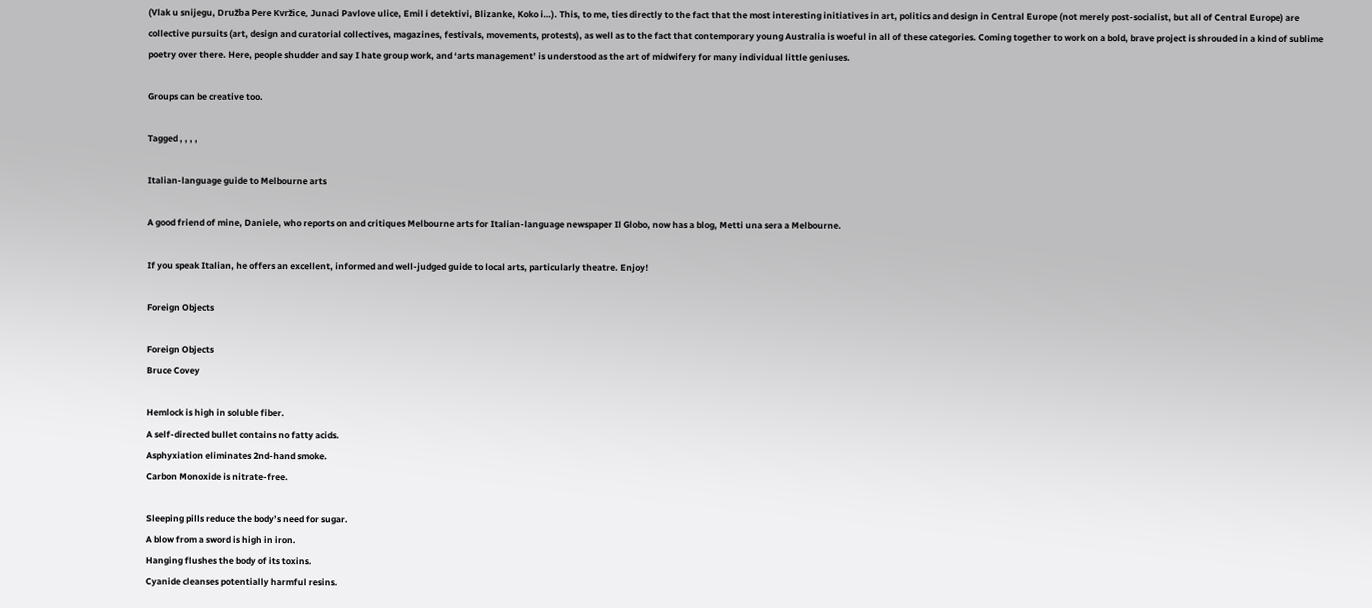(Vlak u snijegu, Družba Pere Kvržice, Junaci Pavlove ulice, Emil i detektivi, Blizanke, Koko i…). This, to me, ties directly to the fact that the most interesting initiatives in art, politics and design in Central Europe (not merely post-socialist, but all of Central Europe) are collective pursuits (art, design and curatorial collectives, magazines, festivals, movements, protests), as well as to the fact that contemporary young Australia is woeful in all of these categories. Coming together to work on a bold, brave project is shrouded in a kind of sublime poetry over there. Here, people shudder and say I hate group work, and ‘arts management’ is understood as the art of midwifery for many individual little geniuses.

Groups can be creative too.

Tagged , , , ,

Italian-language guide to Melbourne arts

A good friend of mine, Daniele, who reports on and critiques Melbourne arts for Italian-language newspaper Il Globo, now has a blog, Metti una sera a Melbourne.

If you speak Italian, he offers an excellent, informed and well-judged guide to local arts, particularly theatre. Enjoy!

Foreign Objects

Foreign Objects
Bruce Covey

Hemlock is high in soluble fiber.
A self-directed bullet contains no fatty acids.
Asphyxiation eliminates 2nd-hand smoke.
Carbon Monoxide is nitrate-free.

Sleeping pills reduce the body’s need for sugar.
A blow from a sword is high in iron.
Hanging flushes the body of its toxins.
Cyanide cleanses potentially harmful resins.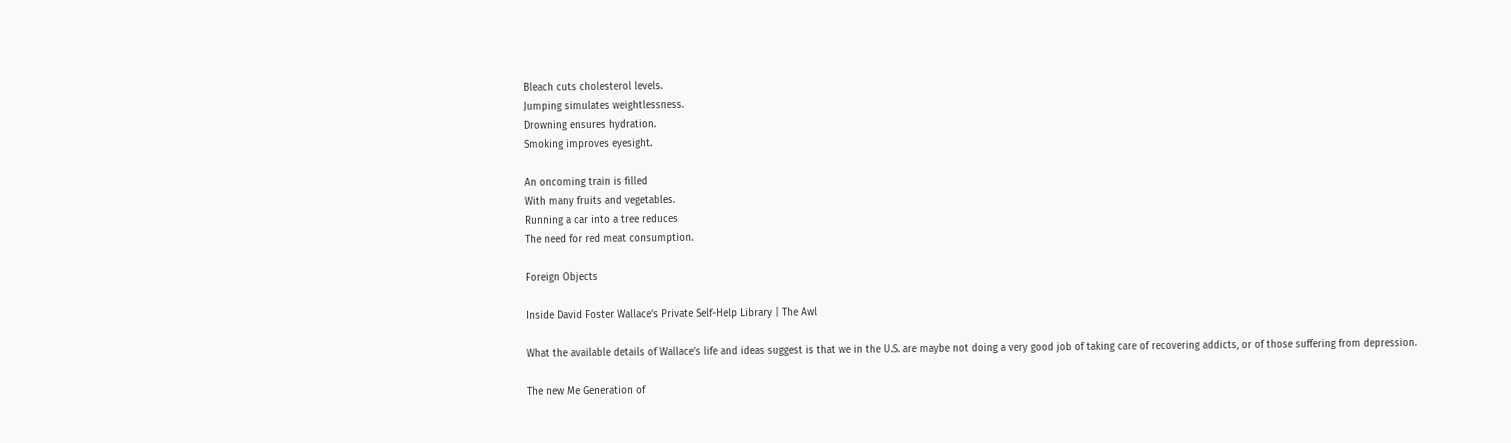Bleach cuts cholesterol levels.
Jumping simulates weightlessness.
Drowning ensures hydration.
Smoking improves eyesight.

An oncoming train is filled
With many fruits and vegetables.
Running a car into a tree reduces
The need for red meat consumption.

Foreign Objects

Inside David Foster Wallace’s Private Self-Help Library | The Awl

What the available details of Wallace’s life and ideas suggest is that we in the U.S. are maybe not doing a very good job of taking care of recovering addicts, or of those suffering from depression.

The new Me Generation of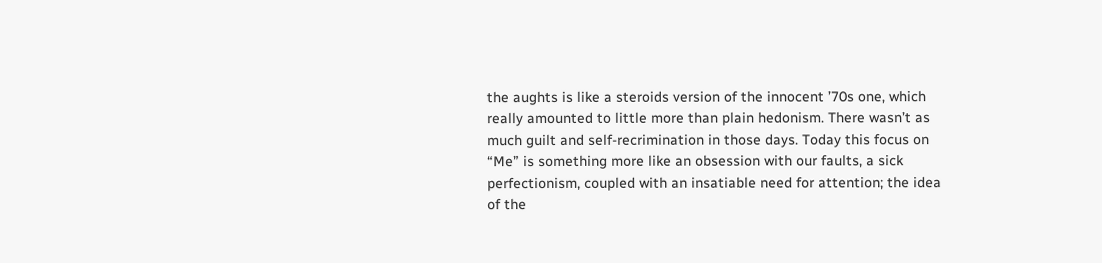the aughts is like a steroids version of the innocent ’70s one, which really amounted to little more than plain hedonism. There wasn’t as much guilt and self-recrimination in those days. Today this focus on “Me” is something more like an obsession with our faults, a sick perfectionism, coupled with an insatiable need for attention; the idea of the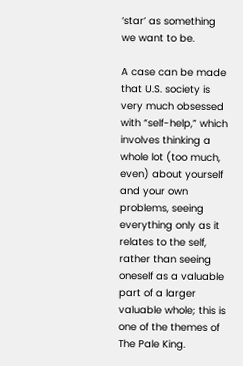‘star’ as something we want to be.

A case can be made that U.S. society is very much obsessed with “self-help,” which involves thinking a whole lot (too much, even) about yourself and your own problems, seeing everything only as it relates to the self, rather than seeing oneself as a valuable part of a larger valuable whole; this is one of the themes of The Pale King.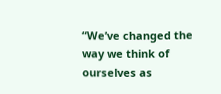“We’ve changed the way we think of ourselves as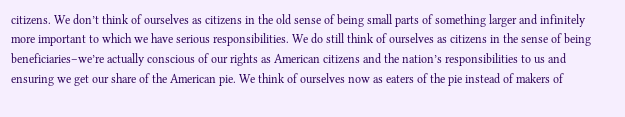citizens. We don’t think of ourselves as citizens in the old sense of being small parts of something larger and infinitely more important to which we have serious responsibilities. We do still think of ourselves as citizens in the sense of being beneficiaries–we’re actually conscious of our rights as American citizens and the nation’s responsibilities to us and ensuring we get our share of the American pie. We think of ourselves now as eaters of the pie instead of makers of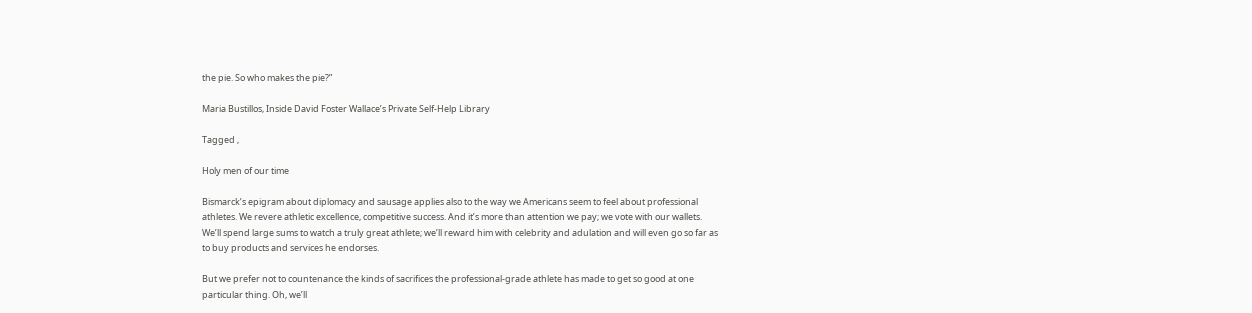the pie. So who makes the pie?”

Maria Bustillos, Inside David Foster Wallace’s Private Self-Help Library

Tagged ,

Holy men of our time

Bismarck’s epigram about diplomacy and sausage applies also to the way we Americans seem to feel about professional athletes. We revere athletic excellence, competitive success. And it’s more than attention we pay; we vote with our wallets. We’ll spend large sums to watch a truly great athlete; we’ll reward him with celebrity and adulation and will even go so far as to buy products and services he endorses.

But we prefer not to countenance the kinds of sacrifices the professional-grade athlete has made to get so good at one particular thing. Oh, we’ll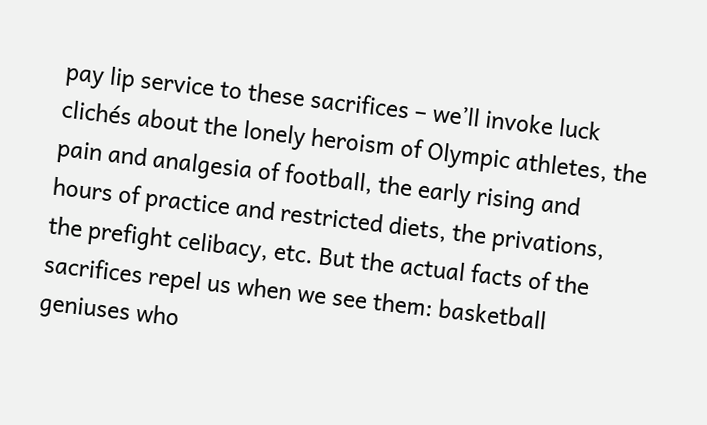pay lip service to these sacrifices – we’ll invoke luck clichés about the lonely heroism of Olympic athletes, the pain and analgesia of football, the early rising and hours of practice and restricted diets, the privations, the prefight celibacy, etc. But the actual facts of the sacrifices repel us when we see them: basketball geniuses who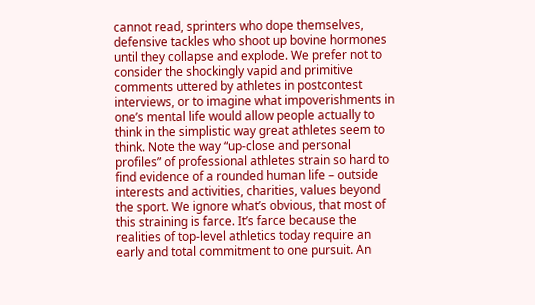cannot read, sprinters who dope themselves, defensive tackles who shoot up bovine hormones until they collapse and explode. We prefer not to consider the shockingly vapid and primitive comments uttered by athletes in postcontest interviews, or to imagine what impoverishments in one’s mental life would allow people actually to think in the simplistic way great athletes seem to think. Note the way “up-close and personal profiles” of professional athletes strain so hard to find evidence of a rounded human life – outside interests and activities, charities, values beyond the sport. We ignore what’s obvious, that most of this straining is farce. It’s farce because the realities of top-level athletics today require an early and total commitment to one pursuit. An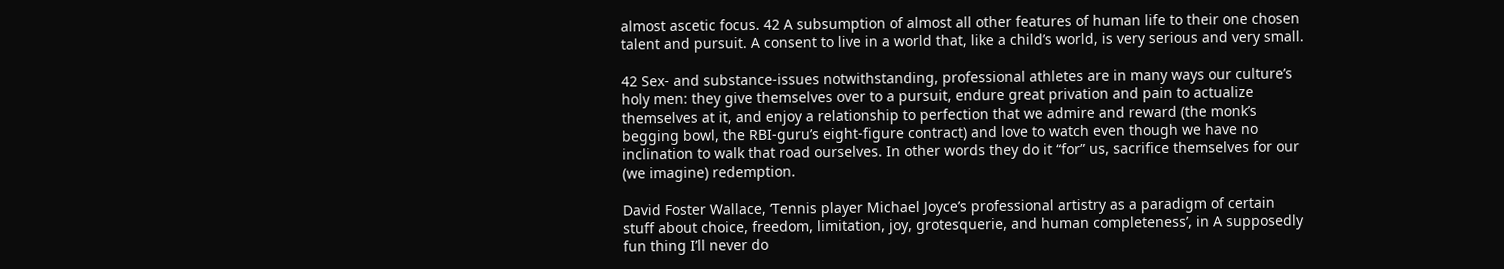almost ascetic focus. 42 A subsumption of almost all other features of human life to their one chosen talent and pursuit. A consent to live in a world that, like a child’s world, is very serious and very small.

42 Sex- and substance-issues notwithstanding, professional athletes are in many ways our culture’s holy men: they give themselves over to a pursuit, endure great privation and pain to actualize themselves at it, and enjoy a relationship to perfection that we admire and reward (the monk’s begging bowl, the RBI-guru’s eight-figure contract) and love to watch even though we have no inclination to walk that road ourselves. In other words they do it “for” us, sacrifice themselves for our (we imagine) redemption.

David Foster Wallace, ‘Tennis player Michael Joyce’s professional artistry as a paradigm of certain stuff about choice, freedom, limitation, joy, grotesquerie, and human completeness’, in A supposedly fun thing I’ll never do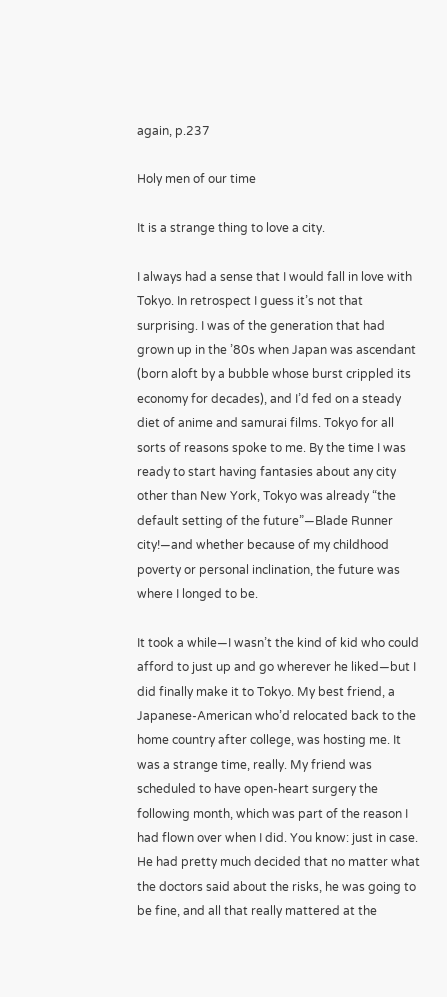again, p.237

Holy men of our time

It is a strange thing to love a city.

I always had a sense that I would fall in love with Tokyo. In retrospect I guess it’s not that surprising. I was of the generation that had grown up in the ’80s when Japan was ascendant (born aloft by a bubble whose burst crippled its economy for decades), and I’d fed on a steady diet of anime and samurai films. Tokyo for all sorts of reasons spoke to me. By the time I was ready to start having fantasies about any city other than New York, Tokyo was already “the default setting of the future”—Blade Runner city!—and whether because of my childhood poverty or personal inclination, the future was where I longed to be.

It took a while—I wasn’t the kind of kid who could afford to just up and go wherever he liked—but I did finally make it to Tokyo. My best friend, a Japanese-American who’d relocated back to the home country after college, was hosting me. It was a strange time, really. My friend was scheduled to have open-heart surgery the following month, which was part of the reason I had flown over when I did. You know: just in case. He had pretty much decided that no matter what the doctors said about the risks, he was going to be fine, and all that really mattered at the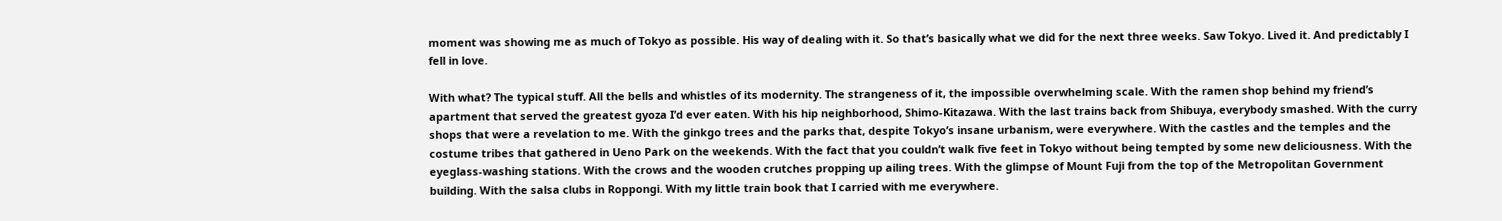moment was showing me as much of Tokyo as possible. His way of dealing with it. So that’s basically what we did for the next three weeks. Saw Tokyo. Lived it. And predictably I fell in love.

With what? The typical stuff. All the bells and whistles of its modernity. The strangeness of it, the impossible overwhelming scale. With the ramen shop behind my friend’s apartment that served the greatest gyoza I’d ever eaten. With his hip neighborhood, Shimo-Kitazawa. With the last trains back from Shibuya, everybody smashed. With the curry shops that were a revelation to me. With the ginkgo trees and the parks that, despite Tokyo’s insane urbanism, were everywhere. With the castles and the temples and the costume tribes that gathered in Ueno Park on the weekends. With the fact that you couldn’t walk five feet in Tokyo without being tempted by some new deliciousness. With the eyeglass-washing stations. With the crows and the wooden crutches propping up ailing trees. With the glimpse of Mount Fuji from the top of the Metropolitan Government building. With the salsa clubs in Roppongi. With my little train book that I carried with me everywhere.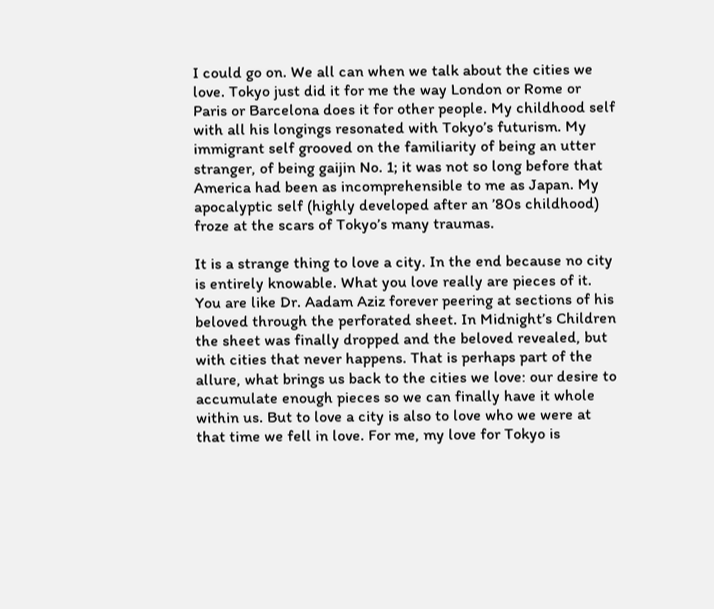I could go on. We all can when we talk about the cities we love. Tokyo just did it for me the way London or Rome or Paris or Barcelona does it for other people. My childhood self with all his longings resonated with Tokyo’s futurism. My immigrant self grooved on the familiarity of being an utter stranger, of being gaijin No. 1; it was not so long before that America had been as incomprehensible to me as Japan. My apocalyptic self (highly developed after an ’80s childhood) froze at the scars of Tokyo’s many traumas.

It is a strange thing to love a city. In the end because no city is entirely knowable. What you love really are pieces of it. You are like Dr. Aadam Aziz forever peering at sections of his beloved through the perforated sheet. In Midnight’s Children the sheet was finally dropped and the beloved revealed, but with cities that never happens. That is perhaps part of the allure, what brings us back to the cities we love: our desire to accumulate enough pieces so we can finally have it whole within us. But to love a city is also to love who we were at that time we fell in love. For me, my love for Tokyo is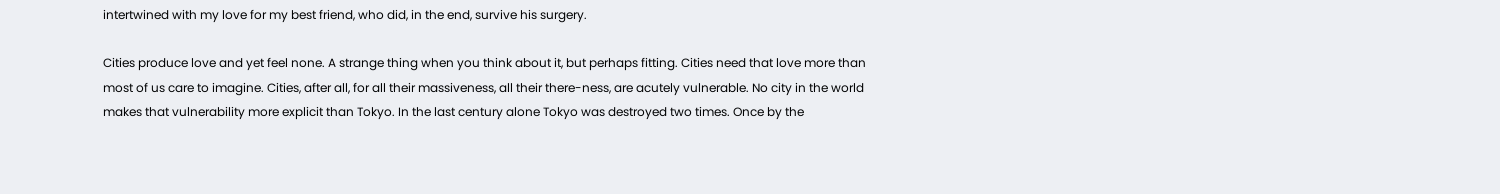intertwined with my love for my best friend, who did, in the end, survive his surgery.

Cities produce love and yet feel none. A strange thing when you think about it, but perhaps fitting. Cities need that love more than most of us care to imagine. Cities, after all, for all their massiveness, all their there-ness, are acutely vulnerable. No city in the world makes that vulnerability more explicit than Tokyo. In the last century alone Tokyo was destroyed two times. Once by the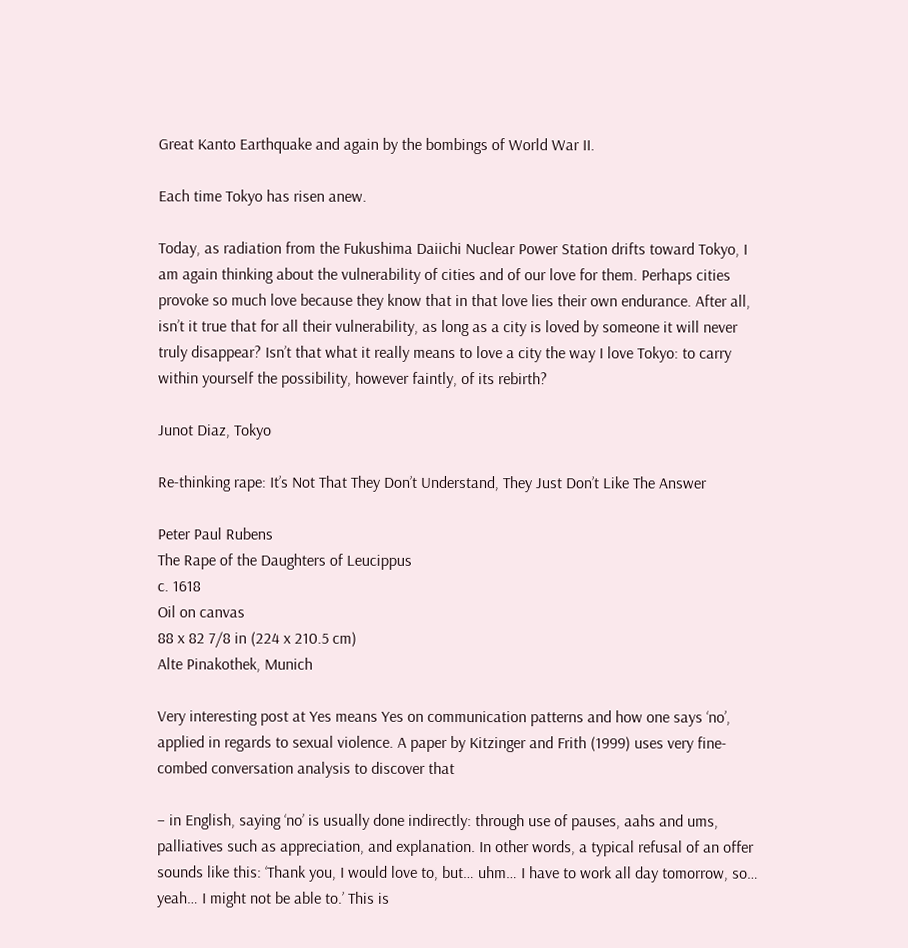Great Kanto Earthquake and again by the bombings of World War II.

Each time Tokyo has risen anew.

Today, as radiation from the Fukushima Daiichi Nuclear Power Station drifts toward Tokyo, I am again thinking about the vulnerability of cities and of our love for them. Perhaps cities provoke so much love because they know that in that love lies their own endurance. After all, isn’t it true that for all their vulnerability, as long as a city is loved by someone it will never truly disappear? Isn’t that what it really means to love a city the way I love Tokyo: to carry within yourself the possibility, however faintly, of its rebirth?

Junot Diaz, Tokyo

Re-thinking rape: It’s Not That They Don’t Understand, They Just Don’t Like The Answer

Peter Paul Rubens
The Rape of the Daughters of Leucippus
c. 1618
Oil on canvas
88 x 82 7/8 in (224 x 210.5 cm)
Alte Pinakothek, Munich

Very interesting post at Yes means Yes on communication patterns and how one says ‘no’, applied in regards to sexual violence. A paper by Kitzinger and Frith (1999) uses very fine-combed conversation analysis to discover that

– in English, saying ‘no’ is usually done indirectly: through use of pauses, aahs and ums, palliatives such as appreciation, and explanation. In other words, a typical refusal of an offer sounds like this: ‘Thank you, I would love to, but… uhm… I have to work all day tomorrow, so… yeah… I might not be able to.’ This is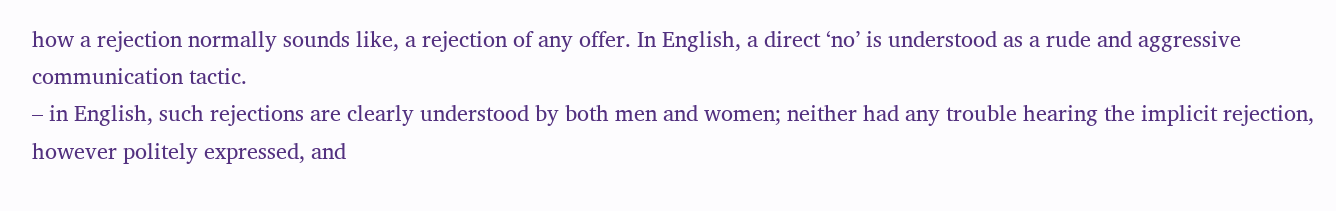how a rejection normally sounds like, a rejection of any offer. In English, a direct ‘no’ is understood as a rude and aggressive communication tactic.
– in English, such rejections are clearly understood by both men and women; neither had any trouble hearing the implicit rejection, however politely expressed, and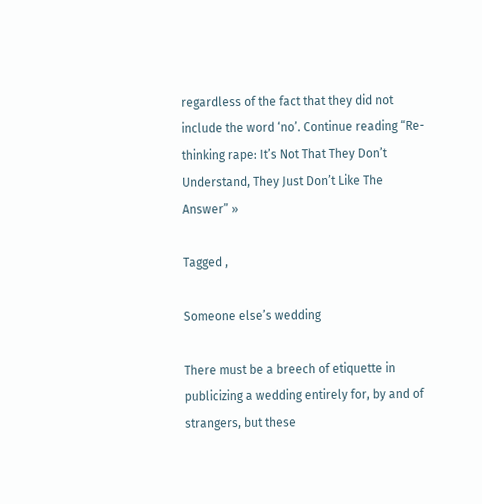regardless of the fact that they did not include the word ‘no’. Continue reading “Re-thinking rape: It’s Not That They Don’t Understand, They Just Don’t Like The Answer” »

Tagged ,

Someone else’s wedding

There must be a breech of etiquette in publicizing a wedding entirely for, by and of strangers, but these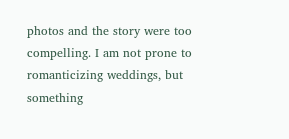photos and the story were too compelling. I am not prone to romanticizing weddings, but something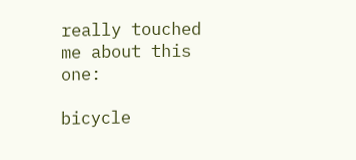really touched me about this one:

bicycle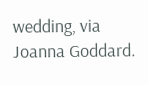wedding, via Joanna Goddard.